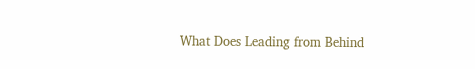What Does Leading from Behind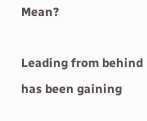Mean?

Leading from behind has been gaining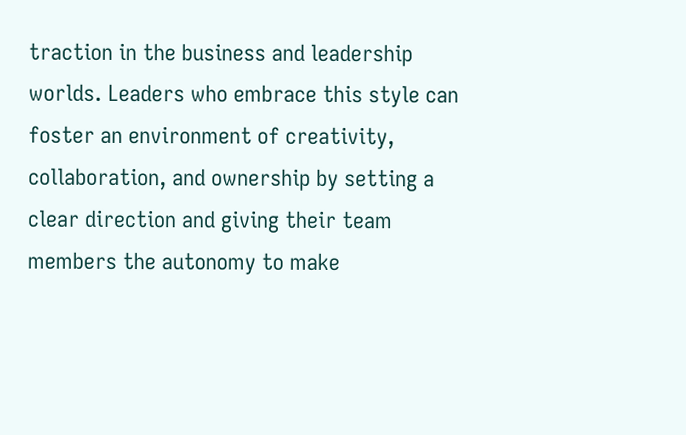traction in the business and leadership worlds. Leaders who embrace this style can foster an environment of creativity, collaboration, and ownership by setting a clear direction and giving their team members the autonomy to make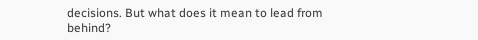decisions. But what does it mean to lead from behind?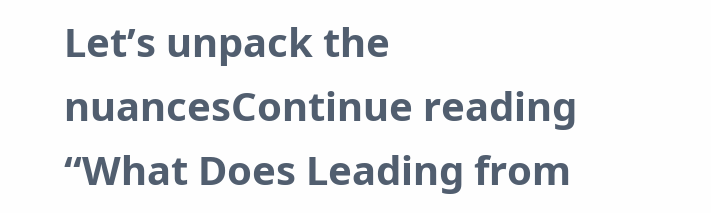Let’s unpack the nuancesContinue reading “What Does Leading from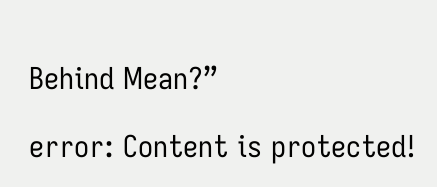Behind Mean?”

error: Content is protected!